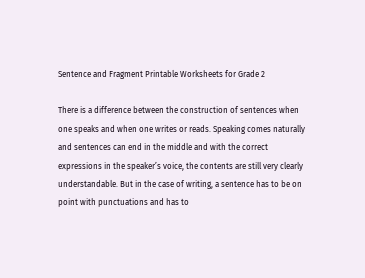Sentence and Fragment Printable Worksheets for Grade 2

There is a difference between the construction of sentences when one speaks and when one writes or reads. Speaking comes naturally and sentences can end in the middle and with the correct expressions in the speaker’s voice, the contents are still very clearly understandable. But in the case of writing, a sentence has to be on point with punctuations and has to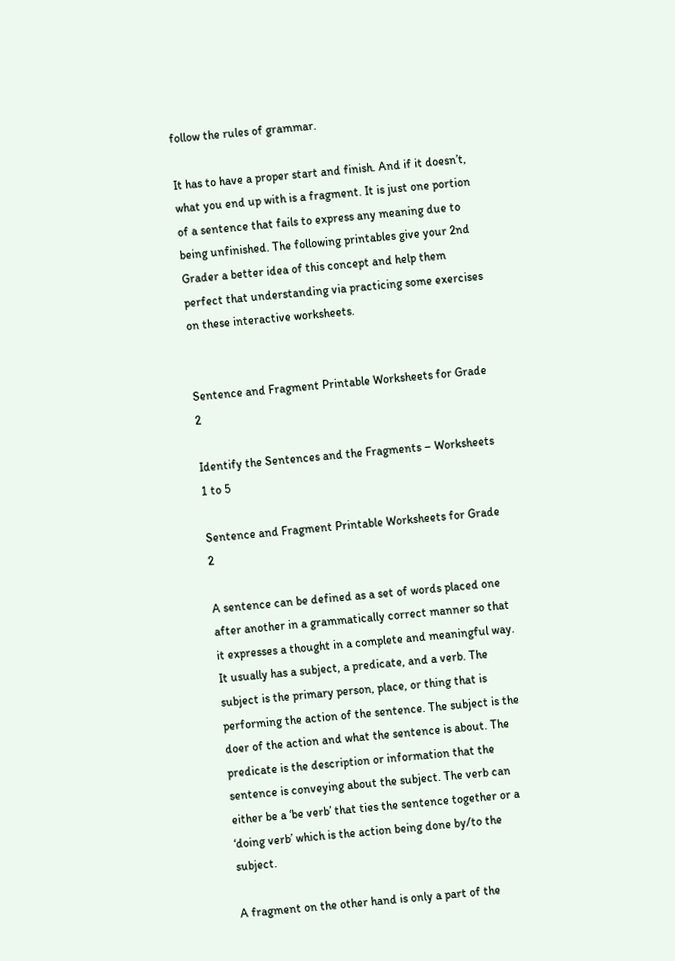follow the rules of grammar.

It has to have a proper start and finish. And if it doesn’t, what you end up with is a fragment. It is just one portion of a sentence that fails to express any meaning due to being unfinished. The following printables give your 2nd Grader a better idea of this concept and help them perfect that understanding via practicing some exercises on these interactive worksheets.


Sentence and Fragment Printable Worksheets for Grade 2

Identify the Sentences and the Fragments – Worksheets 1 to 5

Sentence and Fragment Printable Worksheets for Grade 2

A sentence can be defined as a set of words placed one after another in a grammatically correct manner so that it expresses a thought in a complete and meaningful way. It usually has a subject, a predicate, and a verb. The subject is the primary person, place, or thing that is performing the action of the sentence. The subject is the doer of the action and what the sentence is about. The predicate is the description or information that the sentence is conveying about the subject. The verb can either be a ‘be verb’ that ties the sentence together or a ‘doing verb’ which is the action being done by/to the subject.

A fragment on the other hand is only a part of the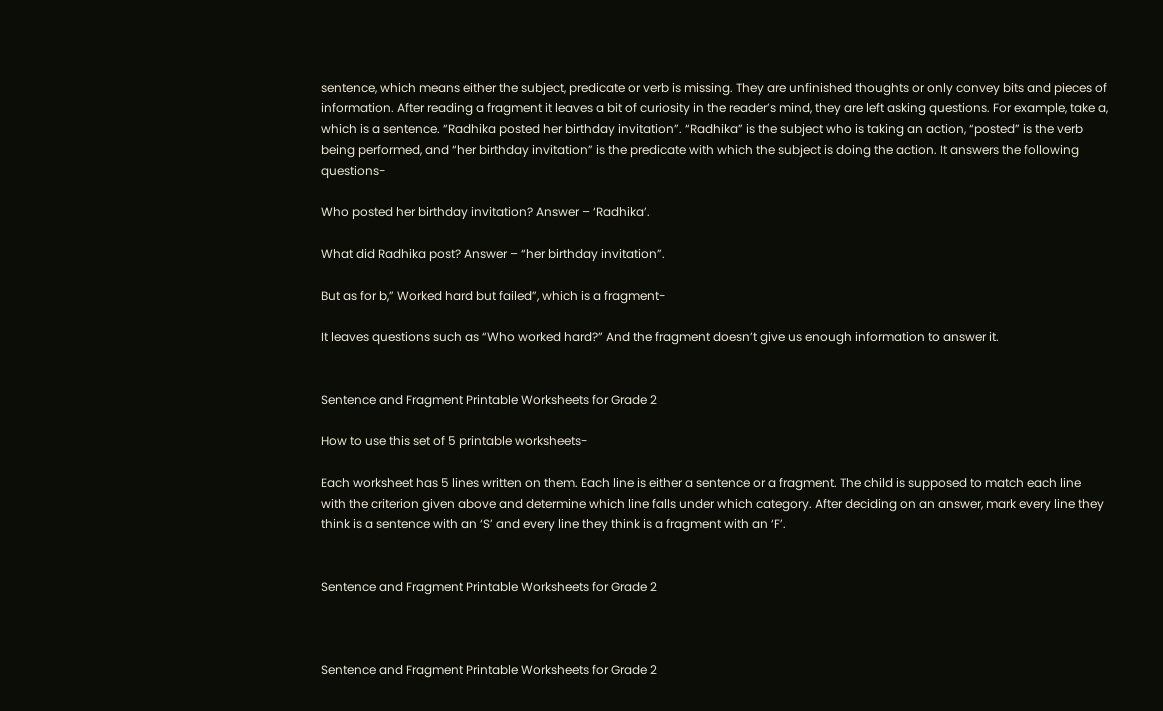sentence, which means either the subject, predicate or verb is missing. They are unfinished thoughts or only convey bits and pieces of information. After reading a fragment it leaves a bit of curiosity in the reader’s mind, they are left asking questions. For example, take a, which is a sentence. “Radhika posted her birthday invitation”. “Radhika” is the subject who is taking an action, “posted” is the verb being performed, and “her birthday invitation” is the predicate with which the subject is doing the action. It answers the following questions-

Who posted her birthday invitation? Answer – ‘Radhika’.

What did Radhika post? Answer – “her birthday invitation”.

But as for b,” Worked hard but failed”, which is a fragment-

It leaves questions such as “Who worked hard?” And the fragment doesn’t give us enough information to answer it.


Sentence and Fragment Printable Worksheets for Grade 2

How to use this set of 5 printable worksheets-

Each worksheet has 5 lines written on them. Each line is either a sentence or a fragment. The child is supposed to match each line with the criterion given above and determine which line falls under which category. After deciding on an answer, mark every line they think is a sentence with an ‘S’ and every line they think is a fragment with an ‘F’.


Sentence and Fragment Printable Worksheets for Grade 2



Sentence and Fragment Printable Worksheets for Grade 2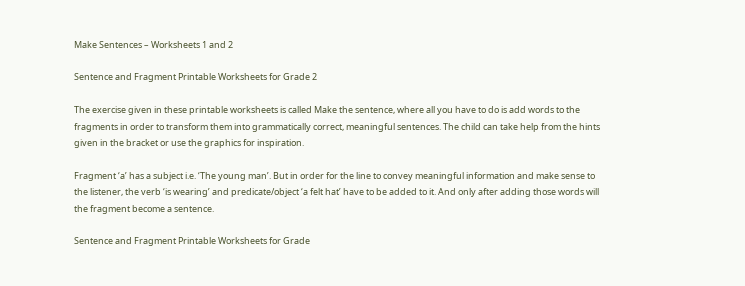Make Sentences – Worksheets 1 and 2

Sentence and Fragment Printable Worksheets for Grade 2

The exercise given in these printable worksheets is called Make the sentence, where all you have to do is add words to the fragments in order to transform them into grammatically correct, meaningful sentences. The child can take help from the hints given in the bracket or use the graphics for inspiration.

Fragment ‘a’ has a subject i.e. ‘The young man’. But in order for the line to convey meaningful information and make sense to the listener, the verb ‘is wearing’ and predicate/object ‘a felt hat’ have to be added to it. And only after adding those words will the fragment become a sentence.

Sentence and Fragment Printable Worksheets for Grade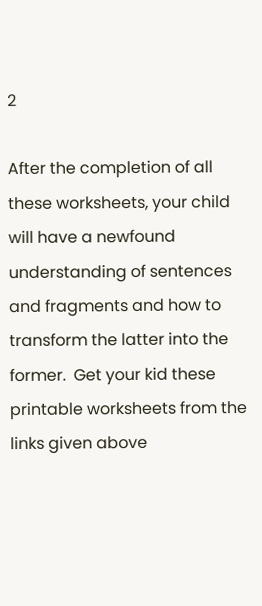2

After the completion of all these worksheets, your child will have a newfound understanding of sentences and fragments and how to transform the latter into the former.  Get your kid these printable worksheets from the links given above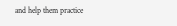and help them practice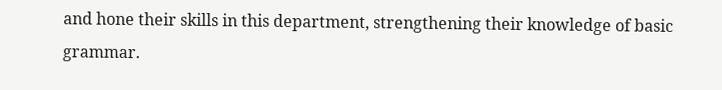and hone their skills in this department, strengthening their knowledge of basic grammar.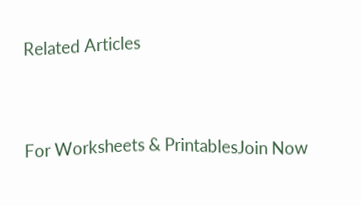Related Articles


For Worksheets & PrintablesJoin Now